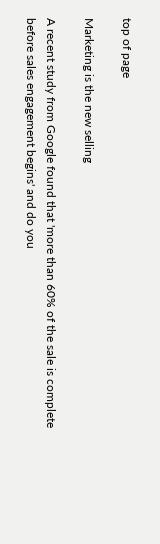top of page

Marketing is the new selling

A recent study from Google found that 'more than 60% of the sale is complete before sales engagement begins' and do you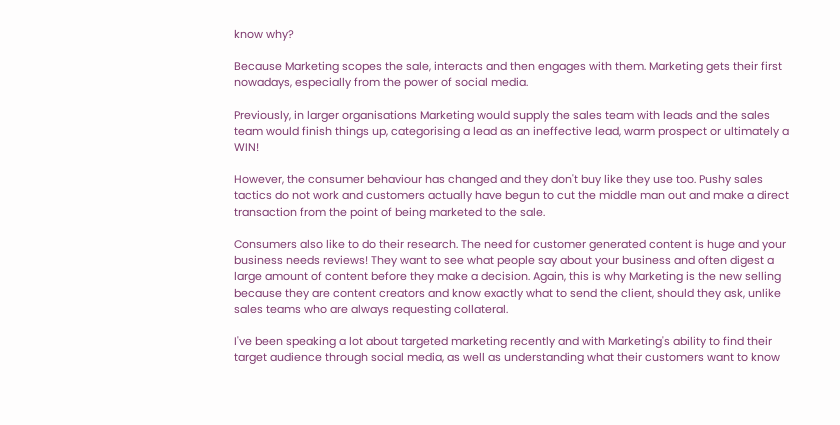know why?

Because Marketing scopes the sale, interacts and then engages with them. Marketing gets their first nowadays, especially from the power of social media.

Previously, in larger organisations Marketing would supply the sales team with leads and the sales team would finish things up, categorising a lead as an ineffective lead, warm prospect or ultimately a WIN!

However, the consumer behaviour has changed and they don't buy like they use too. Pushy sales tactics do not work and customers actually have begun to cut the middle man out and make a direct transaction from the point of being marketed to the sale.

Consumers also like to do their research. The need for customer generated content is huge and your business needs reviews! They want to see what people say about your business and often digest a large amount of content before they make a decision. Again, this is why Marketing is the new selling because they are content creators and know exactly what to send the client, should they ask, unlike sales teams who are always requesting collateral.

I've been speaking a lot about targeted marketing recently and with Marketing's ability to find their target audience through social media, as well as understanding what their customers want to know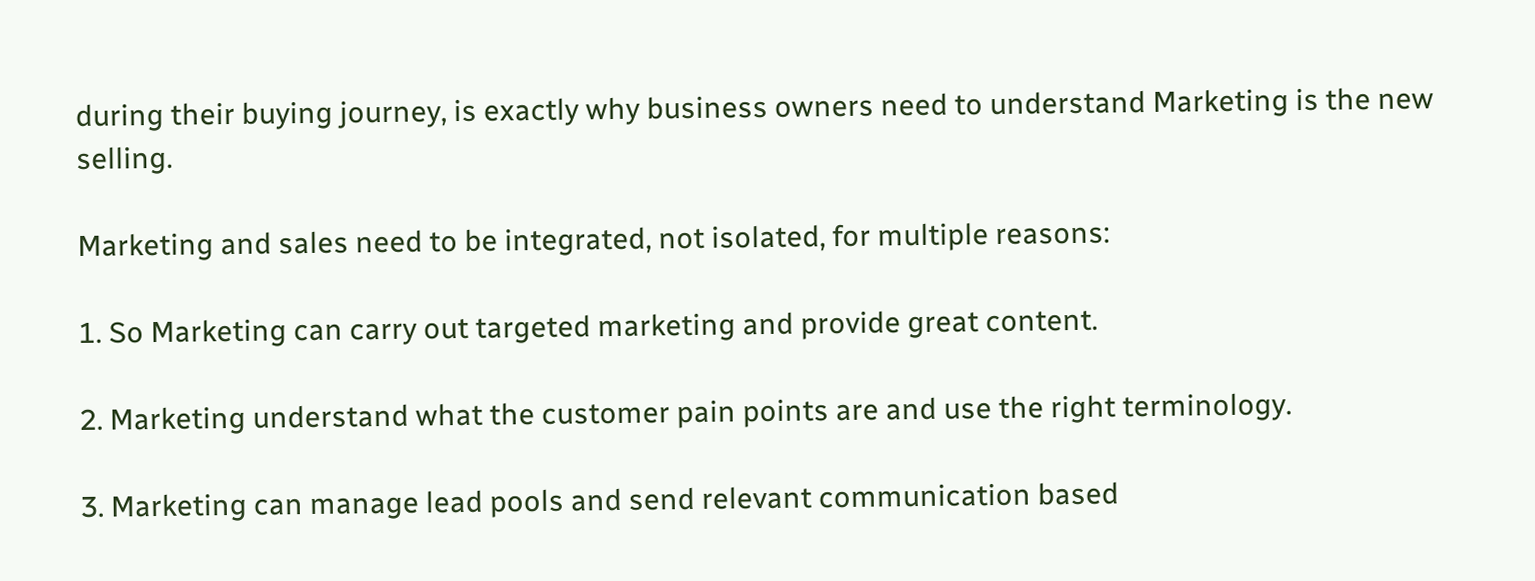during their buying journey, is exactly why business owners need to understand Marketing is the new selling.

Marketing and sales need to be integrated, not isolated, for multiple reasons:

1. So Marketing can carry out targeted marketing and provide great content.

2. Marketing understand what the customer pain points are and use the right terminology.

3. Marketing can manage lead pools and send relevant communication based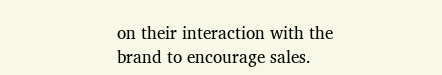on their interaction with the brand to encourage sales.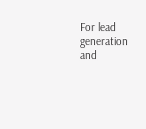For lead generation and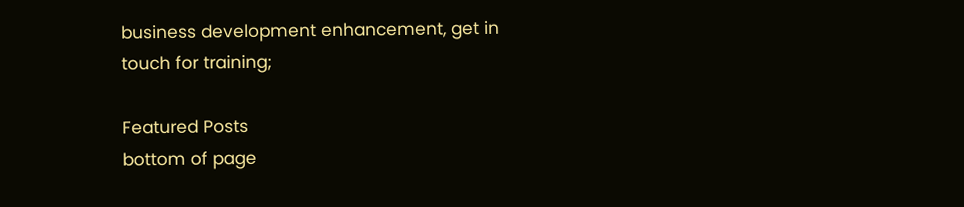business development enhancement, get in touch for training;

Featured Posts
bottom of page